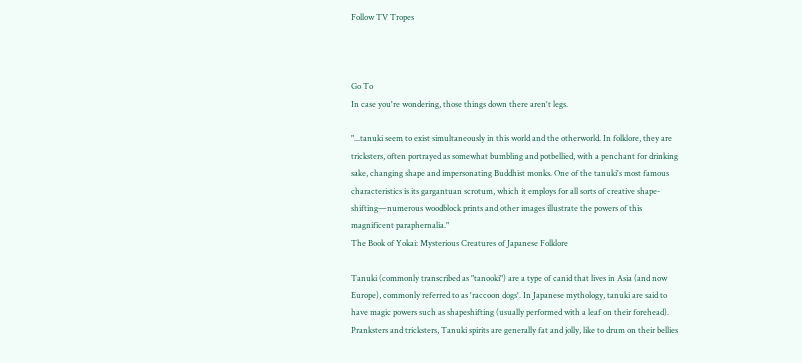Follow TV Tropes



Go To
In case you're wondering, those things down there aren't legs.

"...tanuki seem to exist simultaneously in this world and the otherworld. In folklore, they are tricksters, often portrayed as somewhat bumbling and potbellied, with a penchant for drinking sake, changing shape and impersonating Buddhist monks. One of the tanuki's most famous characteristics is its gargantuan scrotum, which it employs for all sorts of creative shape-shifting—numerous woodblock prints and other images illustrate the powers of this magnificent paraphernalia."
The Book of Yokai: Mysterious Creatures of Japanese Folklore

Tanuki (commonly transcribed as "tanooki") are a type of canid that lives in Asia (and now Europe), commonly referred to as 'raccoon dogs'. In Japanese mythology, tanuki are said to have magic powers such as shapeshifting (usually performed with a leaf on their forehead). Pranksters and tricksters, Tanuki spirits are generally fat and jolly, like to drum on their bellies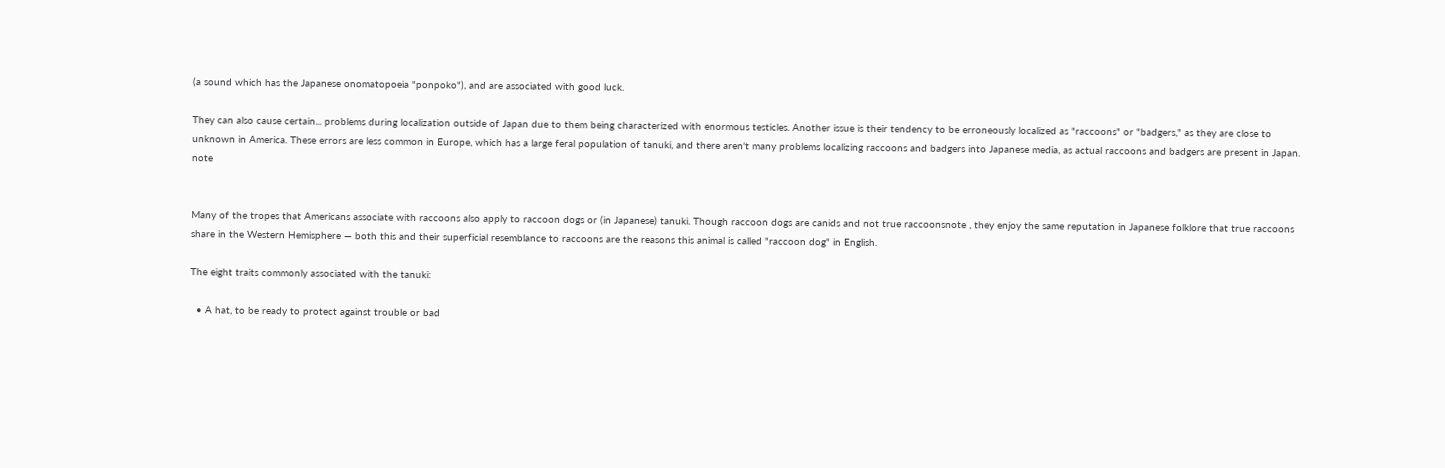(a sound which has the Japanese onomatopoeia "ponpoko"), and are associated with good luck.

They can also cause certain... problems during localization outside of Japan due to them being characterized with enormous testicles. Another issue is their tendency to be erroneously localized as "raccoons" or "badgers," as they are close to unknown in America. These errors are less common in Europe, which has a large feral population of tanuki, and there aren't many problems localizing raccoons and badgers into Japanese media, as actual raccoons and badgers are present in Japan. note


Many of the tropes that Americans associate with raccoons also apply to raccoon dogs or (in Japanese) tanuki. Though raccoon dogs are canids and not true raccoonsnote , they enjoy the same reputation in Japanese folklore that true raccoons share in the Western Hemisphere — both this and their superficial resemblance to raccoons are the reasons this animal is called "raccoon dog" in English.

The eight traits commonly associated with the tanuki:

  • A hat, to be ready to protect against trouble or bad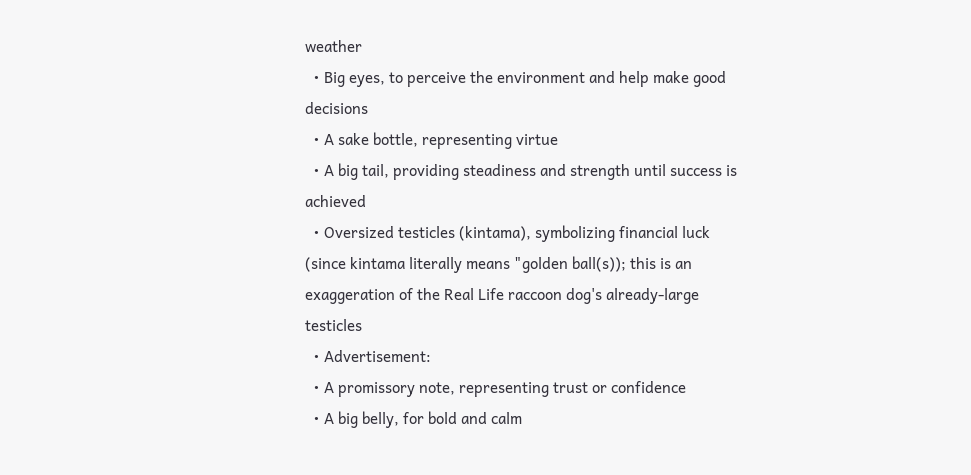weather
  • Big eyes, to perceive the environment and help make good decisions
  • A sake bottle, representing virtue
  • A big tail, providing steadiness and strength until success is achieved
  • Oversized testicles (kintama), symbolizing financial luck (since kintama literally means "golden ball(s)); this is an exaggeration of the Real Life raccoon dog's already-large testicles
  • Advertisement:
  • A promissory note, representing trust or confidence
  • A big belly, for bold and calm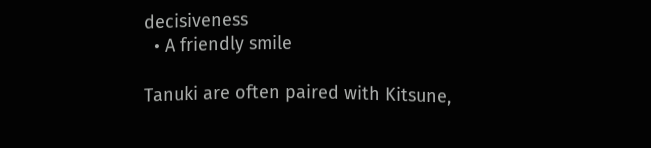decisiveness
  • A friendly smile

Tanuki are often paired with Kitsune,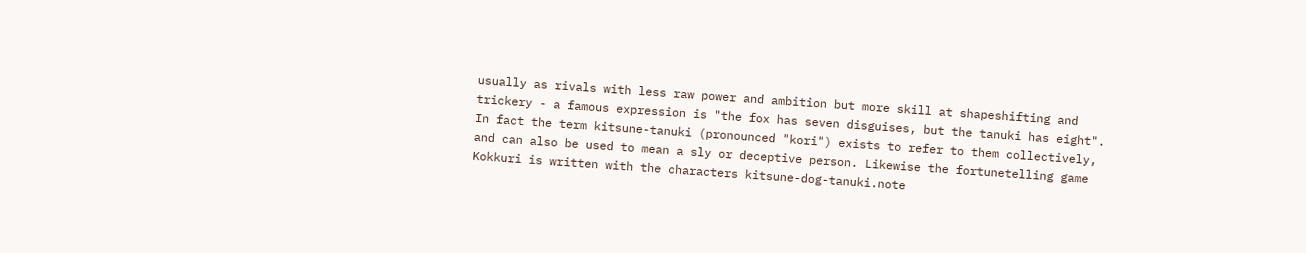usually as rivals with less raw power and ambition but more skill at shapeshifting and trickery - a famous expression is "the fox has seven disguises, but the tanuki has eight". In fact the term kitsune-tanuki (pronounced "kori") exists to refer to them collectively, and can also be used to mean a sly or deceptive person. Likewise the fortunetelling game Kokkuri is written with the characters kitsune-dog-tanuki.note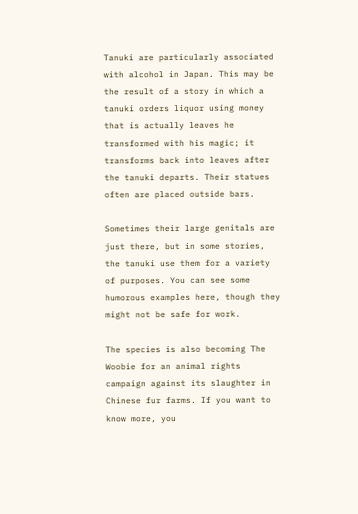Tanuki are particularly associated with alcohol in Japan. This may be the result of a story in which a tanuki orders liquor using money that is actually leaves he transformed with his magic; it transforms back into leaves after the tanuki departs. Their statues often are placed outside bars.

Sometimes their large genitals are just there, but in some stories, the tanuki use them for a variety of purposes. You can see some humorous examples here, though they might not be safe for work.

The species is also becoming The Woobie for an animal rights campaign against its slaughter in Chinese fur farms. If you want to know more, you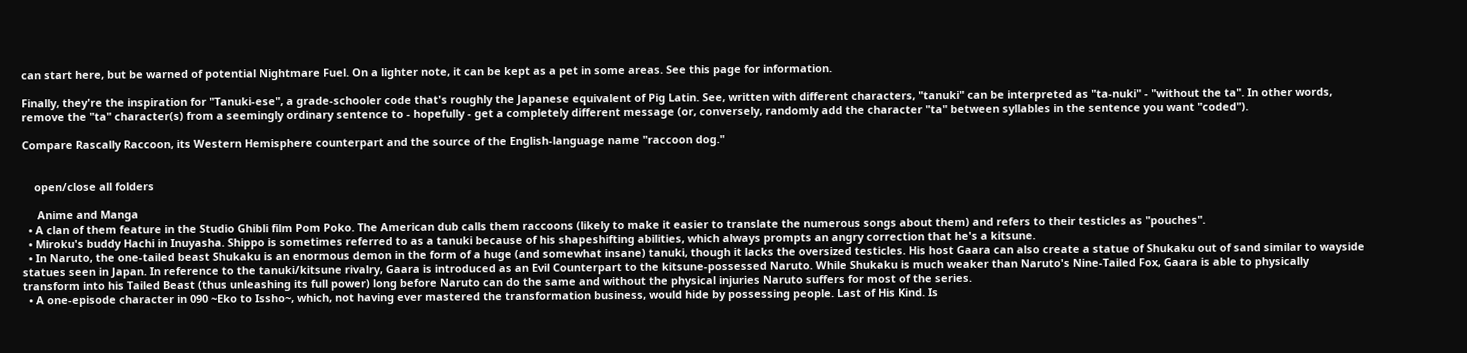can start here, but be warned of potential Nightmare Fuel. On a lighter note, it can be kept as a pet in some areas. See this page for information.

Finally, they're the inspiration for "Tanuki-ese", a grade-schooler code that's roughly the Japanese equivalent of Pig Latin. See, written with different characters, "tanuki" can be interpreted as "ta-nuki" - "without the ta". In other words, remove the "ta" character(s) from a seemingly ordinary sentence to - hopefully - get a completely different message (or, conversely, randomly add the character "ta" between syllables in the sentence you want "coded").

Compare Rascally Raccoon, its Western Hemisphere counterpart and the source of the English-language name "raccoon dog."


    open/close all folders

     Anime and Manga
  • A clan of them feature in the Studio Ghibli film Pom Poko. The American dub calls them raccoons (likely to make it easier to translate the numerous songs about them) and refers to their testicles as "pouches".
  • Miroku's buddy Hachi in Inuyasha. Shippo is sometimes referred to as a tanuki because of his shapeshifting abilities, which always prompts an angry correction that he's a kitsune.
  • In Naruto, the one-tailed beast Shukaku is an enormous demon in the form of a huge (and somewhat insane) tanuki, though it lacks the oversized testicles. His host Gaara can also create a statue of Shukaku out of sand similar to wayside statues seen in Japan. In reference to the tanuki/kitsune rivalry, Gaara is introduced as an Evil Counterpart to the kitsune-possessed Naruto. While Shukaku is much weaker than Naruto's Nine-Tailed Fox, Gaara is able to physically transform into his Tailed Beast (thus unleashing its full power) long before Naruto can do the same and without the physical injuries Naruto suffers for most of the series.
  • A one-episode character in 090 ~Eko to Issho~, which, not having ever mastered the transformation business, would hide by possessing people. Last of His Kind. Is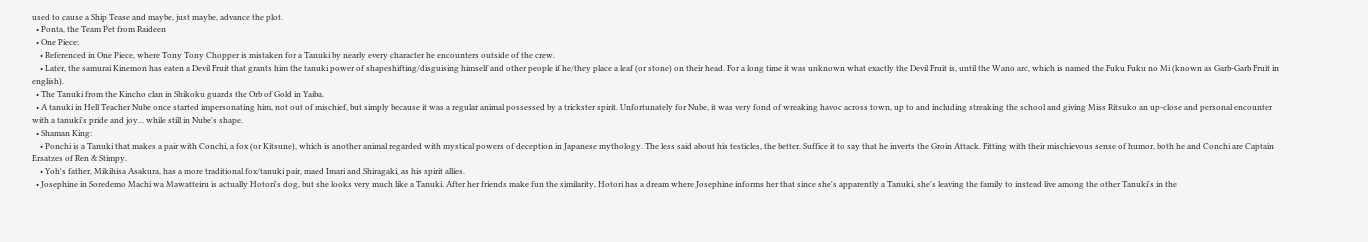used to cause a Ship Tease and maybe, just maybe, advance the plot.
  • Ponta, the Team Pet from Raideen
  • One Piece:
    • Referenced in One Piece, where Tony Tony Chopper is mistaken for a Tanuki by nearly every character he encounters outside of the crew.
    • Later, the samurai Kinemon has eaten a Devil Fruit that grants him the tanuki power of shapeshifting/disguising himself and other people if he/they place a leaf (or stone) on their head. For a long time it was unknown what exactly the Devil Fruit is, until the Wano arc, which is named the Fuku Fuku no Mi (known as Garb-Garb Fruit in english).
  • The Tanuki from the Kincho clan in Shikoku guards the Orb of Gold in Yaiba.
  • A tanuki in Hell Teacher Nube once started impersonating him, not out of mischief, but simply because it was a regular animal possessed by a trickster spirit. Unfortunately for Nube, it was very fond of wreaking havoc across town, up to and including streaking the school and giving Miss Ritsuko an up-close and personal encounter with a tanuki's pride and joy... while still in Nube's shape.
  • Shaman King:
    • Ponchi is a Tanuki that makes a pair with Conchi, a fox (or Kitsune), which is another animal regarded with mystical powers of deception in Japanese mythology. The less said about his testicles, the better. Suffice it to say that he inverts the Groin Attack. Fitting with their mischievous sense of humor, both he and Conchi are Captain Ersatzes of Ren & Stimpy.
    • Yoh's father, Mikihisa Asakura, has a more traditional fox/tanuki pair, maed Imari and Shiragaki, as his spirit allies.
  • Josephine in Soredemo Machi wa Mawatteiru is actually Hotori's dog, but she looks very much like a Tanuki. After her friends make fun the similarity, Hotori has a dream where Josephine informs her that since she's apparently a Tanuki, she's leaving the family to instead live among the other Tanuki's in the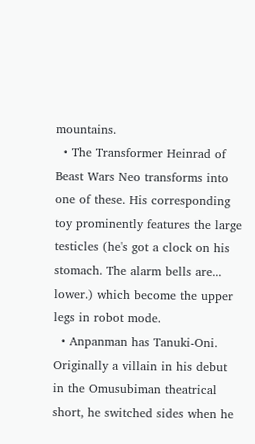mountains.
  • The Transformer Heinrad of Beast Wars Neo transforms into one of these. His corresponding toy prominently features the large testicles (he's got a clock on his stomach. The alarm bells are... lower.) which become the upper legs in robot mode.
  • Anpanman has Tanuki-Oni. Originally a villain in his debut in the Omusubiman theatrical short, he switched sides when he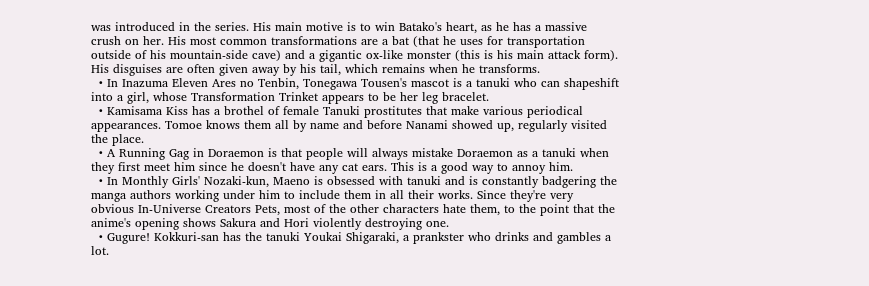was introduced in the series. His main motive is to win Batako's heart, as he has a massive crush on her. His most common transformations are a bat (that he uses for transportation outside of his mountain-side cave) and a gigantic ox-like monster (this is his main attack form). His disguises are often given away by his tail, which remains when he transforms.
  • In Inazuma Eleven Ares no Tenbin, Tonegawa Tousen's mascot is a tanuki who can shapeshift into a girl, whose Transformation Trinket appears to be her leg bracelet.
  • Kamisama Kiss has a brothel of female Tanuki prostitutes that make various periodical appearances. Tomoe knows them all by name and before Nanami showed up, regularly visited the place.
  • A Running Gag in Doraemon is that people will always mistake Doraemon as a tanuki when they first meet him since he doesn't have any cat ears. This is a good way to annoy him.
  • In Monthly Girls' Nozaki-kun, Maeno is obsessed with tanuki and is constantly badgering the manga authors working under him to include them in all their works. Since they're very obvious In-Universe Creators Pets, most of the other characters hate them, to the point that the anime's opening shows Sakura and Hori violently destroying one.
  • Gugure! Kokkuri-san has the tanuki Youkai Shigaraki, a prankster who drinks and gambles a lot.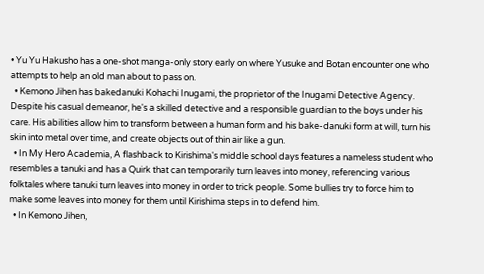• Yu Yu Hakusho has a one-shot manga-only story early on where Yusuke and Botan encounter one who attempts to help an old man about to pass on.
  • Kemono Jihen has bakedanuki Kohachi Inugami, the proprietor of the Inugami Detective Agency. Despite his casual demeanor, he's a skilled detective and a responsible guardian to the boys under his care. His abilities allow him to transform between a human form and his bake-danuki form at will, turn his skin into metal over time, and create objects out of thin air like a gun.
  • In My Hero Academia, A flashback to Kirishima's middle school days features a nameless student who resembles a tanuki and has a Quirk that can temporarily turn leaves into money, referencing various folktales where tanuki turn leaves into money in order to trick people. Some bullies try to force him to make some leaves into money for them until Kirishima steps in to defend him.
  • In Kemono Jihen,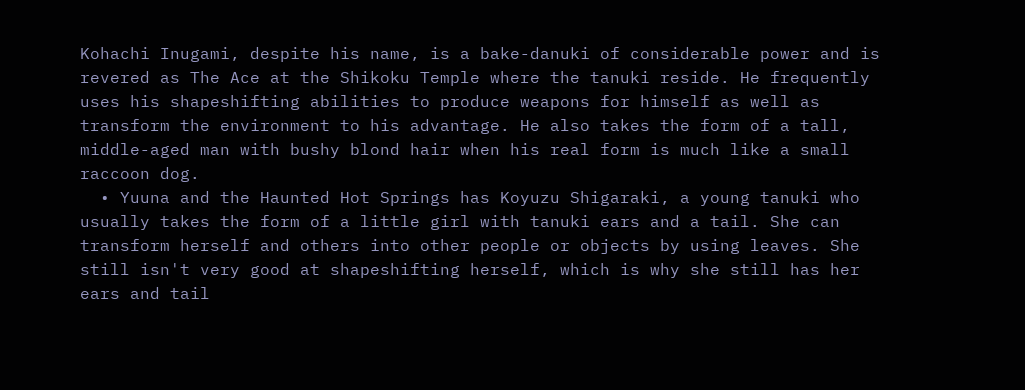Kohachi Inugami, despite his name, is a bake-danuki of considerable power and is revered as The Ace at the Shikoku Temple where the tanuki reside. He frequently uses his shapeshifting abilities to produce weapons for himself as well as transform the environment to his advantage. He also takes the form of a tall, middle-aged man with bushy blond hair when his real form is much like a small raccoon dog.
  • Yuuna and the Haunted Hot Springs has Koyuzu Shigaraki, a young tanuki who usually takes the form of a little girl with tanuki ears and a tail. She can transform herself and others into other people or objects by using leaves. She still isn't very good at shapeshifting herself, which is why she still has her ears and tail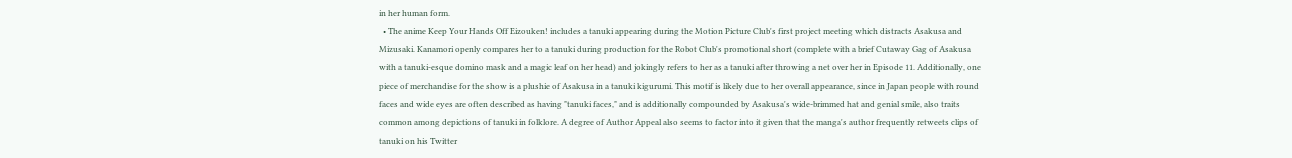in her human form.
  • The anime Keep Your Hands Off Eizouken! includes a tanuki appearing during the Motion Picture Club's first project meeting which distracts Asakusa and Mizusaki. Kanamori openly compares her to a tanuki during production for the Robot Club's promotional short (complete with a brief Cutaway Gag of Asakusa with a tanuki-esque domino mask and a magic leaf on her head) and jokingly refers to her as a tanuki after throwing a net over her in Episode 11. Additionally, one piece of merchandise for the show is a plushie of Asakusa in a tanuki kigurumi. This motif is likely due to her overall appearance, since in Japan people with round faces and wide eyes are often described as having "tanuki faces," and is additionally compounded by Asakusa's wide-brimmed hat and genial smile, also traits common among depictions of tanuki in folklore. A degree of Author Appeal also seems to factor into it given that the manga's author frequently retweets clips of tanuki on his Twitter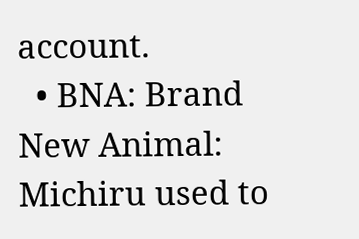account.
  • BNA: Brand New Animal: Michiru used to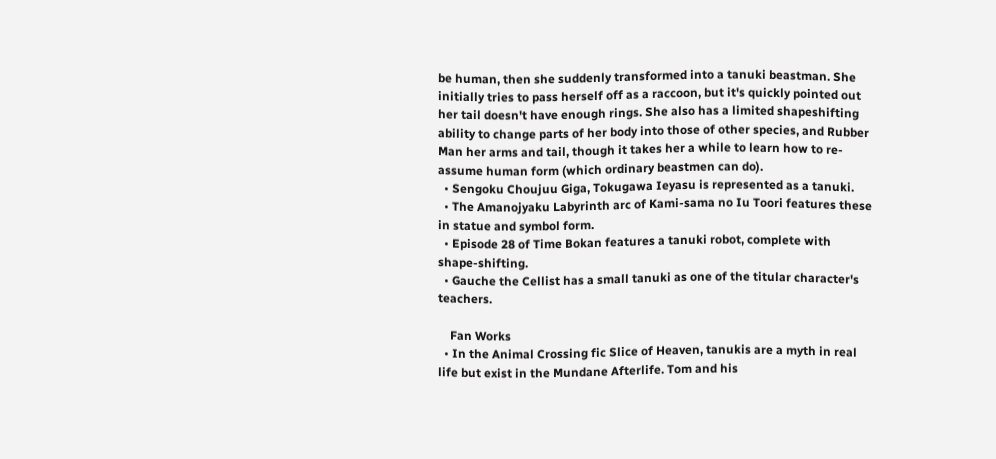be human, then she suddenly transformed into a tanuki beastman. She initially tries to pass herself off as a raccoon, but it's quickly pointed out her tail doesn't have enough rings. She also has a limited shapeshifting ability to change parts of her body into those of other species, and Rubber Man her arms and tail, though it takes her a while to learn how to re-assume human form (which ordinary beastmen can do).
  • Sengoku Choujuu Giga, Tokugawa Ieyasu is represented as a tanuki.
  • The Amanojyaku Labyrinth arc of Kami-sama no Iu Toori features these in statue and symbol form.
  • Episode 28 of Time Bokan features a tanuki robot, complete with shape-shifting.
  • Gauche the Cellist has a small tanuki as one of the titular character's teachers.

    Fan Works
  • In the Animal Crossing fic Slice of Heaven, tanukis are a myth in real life but exist in the Mundane Afterlife. Tom and his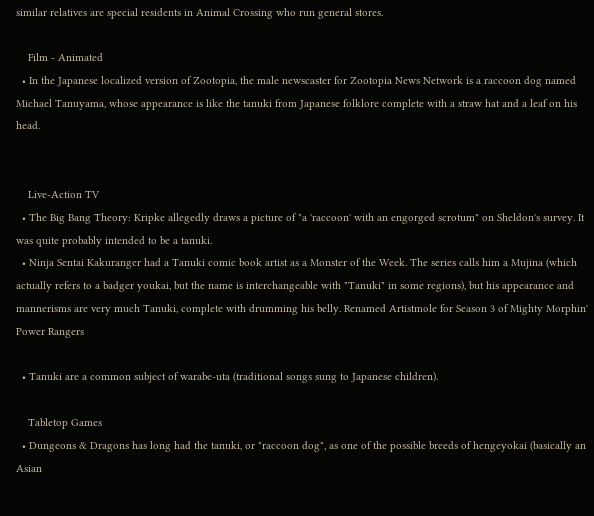similar relatives are special residents in Animal Crossing who run general stores.

    Film - Animated
  • In the Japanese localized version of Zootopia, the male newscaster for Zootopia News Network is a raccoon dog named Michael Tanuyama, whose appearance is like the tanuki from Japanese folklore complete with a straw hat and a leaf on his head.


    Live-Action TV
  • The Big Bang Theory: Kripke allegedly draws a picture of "a 'raccoon' with an engorged scrotum" on Sheldon's survey. It was quite probably intended to be a tanuki.
  • Ninja Sentai Kakuranger had a Tanuki comic book artist as a Monster of the Week. The series calls him a Mujina (which actually refers to a badger youkai, but the name is interchangeable with "Tanuki" in some regions), but his appearance and mannerisms are very much Tanuki, complete with drumming his belly. Renamed Artistmole for Season 3 of Mighty Morphin' Power Rangers

  • Tanuki are a common subject of warabe-uta (traditional songs sung to Japanese children).

    Tabletop Games
  • Dungeons & Dragons has long had the tanuki, or "raccoon dog", as one of the possible breeds of hengeyokai (basically an Asian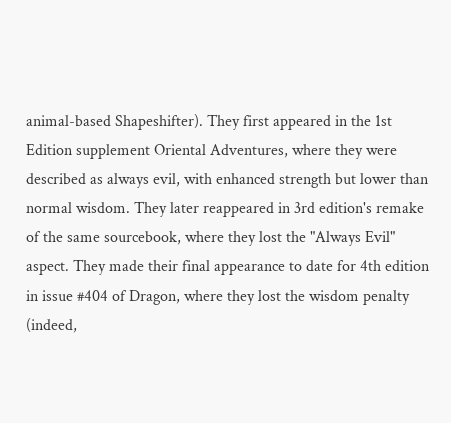animal-based Shapeshifter). They first appeared in the 1st Edition supplement Oriental Adventures, where they were described as always evil, with enhanced strength but lower than normal wisdom. They later reappeared in 3rd edition's remake of the same sourcebook, where they lost the "Always Evil" aspect. They made their final appearance to date for 4th edition in issue #404 of Dragon, where they lost the wisdom penalty (indeed,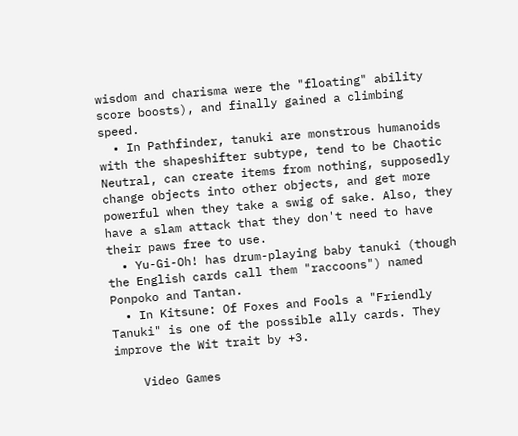wisdom and charisma were the "floating" ability score boosts), and finally gained a climbing speed.
  • In Pathfinder, tanuki are monstrous humanoids with the shapeshifter subtype, tend to be Chaotic Neutral, can create items from nothing, supposedly change objects into other objects, and get more powerful when they take a swig of sake. Also, they have a slam attack that they don't need to have their paws free to use.
  • Yu-Gi-Oh! has drum-playing baby tanuki (though the English cards call them "raccoons") named Ponpoko and Tantan.
  • In Kitsune: Of Foxes and Fools a "Friendly Tanuki" is one of the possible ally cards. They improve the Wit trait by +3.

    Video Games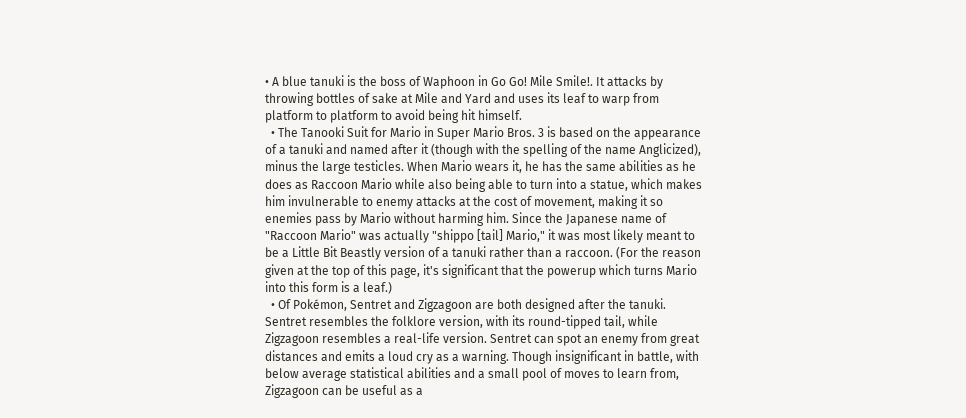• A blue tanuki is the boss of Waphoon in Go Go! Mile Smile!. It attacks by throwing bottles of sake at Mile and Yard and uses its leaf to warp from platform to platform to avoid being hit himself.
  • The Tanooki Suit for Mario in Super Mario Bros. 3 is based on the appearance of a tanuki and named after it (though with the spelling of the name Anglicized), minus the large testicles. When Mario wears it, he has the same abilities as he does as Raccoon Mario while also being able to turn into a statue, which makes him invulnerable to enemy attacks at the cost of movement, making it so enemies pass by Mario without harming him. Since the Japanese name of "Raccoon Mario" was actually "shippo [tail] Mario," it was most likely meant to be a Little Bit Beastly version of a tanuki rather than a raccoon. (For the reason given at the top of this page, it's significant that the powerup which turns Mario into this form is a leaf.)
  • Of Pokémon, Sentret and Zigzagoon are both designed after the tanuki. Sentret resembles the folklore version, with its round-tipped tail, while Zigzagoon resembles a real-life version. Sentret can spot an enemy from great distances and emits a loud cry as a warning. Though insignificant in battle, with below average statistical abilities and a small pool of moves to learn from, Zigzagoon can be useful as a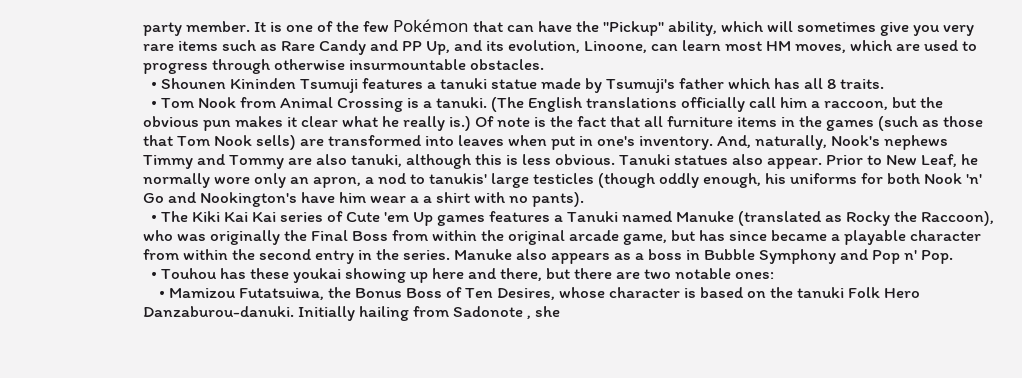party member. It is one of the few Pokémon that can have the "Pickup" ability, which will sometimes give you very rare items such as Rare Candy and PP Up, and its evolution, Linoone, can learn most HM moves, which are used to progress through otherwise insurmountable obstacles.
  • Shounen Kininden Tsumuji features a tanuki statue made by Tsumuji's father which has all 8 traits.
  • Tom Nook from Animal Crossing is a tanuki. (The English translations officially call him a raccoon, but the obvious pun makes it clear what he really is.) Of note is the fact that all furniture items in the games (such as those that Tom Nook sells) are transformed into leaves when put in one's inventory. And, naturally, Nook's nephews Timmy and Tommy are also tanuki, although this is less obvious. Tanuki statues also appear. Prior to New Leaf, he normally wore only an apron, a nod to tanukis' large testicles (though oddly enough, his uniforms for both Nook 'n' Go and Nookington's have him wear a a shirt with no pants).
  • The Kiki Kai Kai series of Cute 'em Up games features a Tanuki named Manuke (translated as Rocky the Raccoon), who was originally the Final Boss from within the original arcade game, but has since became a playable character from within the second entry in the series. Manuke also appears as a boss in Bubble Symphony and Pop n' Pop.
  • Touhou has these youkai showing up here and there, but there are two notable ones:
    • Mamizou Futatsuiwa, the Bonus Boss of Ten Desires, whose character is based on the tanuki Folk Hero Danzaburou-danuki. Initially hailing from Sadonote , she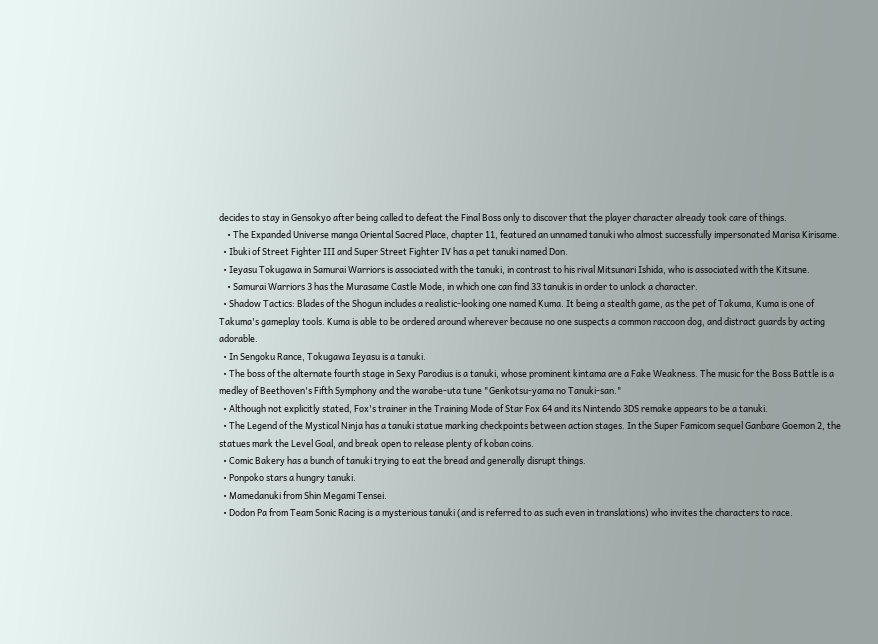decides to stay in Gensokyo after being called to defeat the Final Boss only to discover that the player character already took care of things.
    • The Expanded Universe manga Oriental Sacred Place, chapter 11, featured an unnamed tanuki who almost successfully impersonated Marisa Kirisame.
  • Ibuki of Street Fighter III and Super Street Fighter IV has a pet tanuki named Don.
  • Ieyasu Tokugawa in Samurai Warriors is associated with the tanuki, in contrast to his rival Mitsunari Ishida, who is associated with the Kitsune.
    • Samurai Warriors 3 has the Murasame Castle Mode, in which one can find 33 tanukis in order to unlock a character.
  • Shadow Tactics: Blades of the Shogun includes a realistic-looking one named Kuma. It being a stealth game, as the pet of Takuma, Kuma is one of Takuma's gameplay tools. Kuma is able to be ordered around wherever because no one suspects a common raccoon dog, and distract guards by acting adorable.
  • In Sengoku Rance, Tokugawa Ieyasu is a tanuki.
  • The boss of the alternate fourth stage in Sexy Parodius is a tanuki, whose prominent kintama are a Fake Weakness. The music for the Boss Battle is a medley of Beethoven's Fifth Symphony and the warabe-uta tune "Genkotsu-yama no Tanuki-san."
  • Although not explicitly stated, Fox's trainer in the Training Mode of Star Fox 64 and its Nintendo 3DS remake appears to be a tanuki.
  • The Legend of the Mystical Ninja has a tanuki statue marking checkpoints between action stages. In the Super Famicom sequel Ganbare Goemon 2, the statues mark the Level Goal, and break open to release plenty of koban coins.
  • Comic Bakery has a bunch of tanuki trying to eat the bread and generally disrupt things.
  • Ponpoko stars a hungry tanuki.
  • Mamedanuki from Shin Megami Tensei.
  • Dodon Pa from Team Sonic Racing is a mysterious tanuki (and is referred to as such even in translations) who invites the characters to race.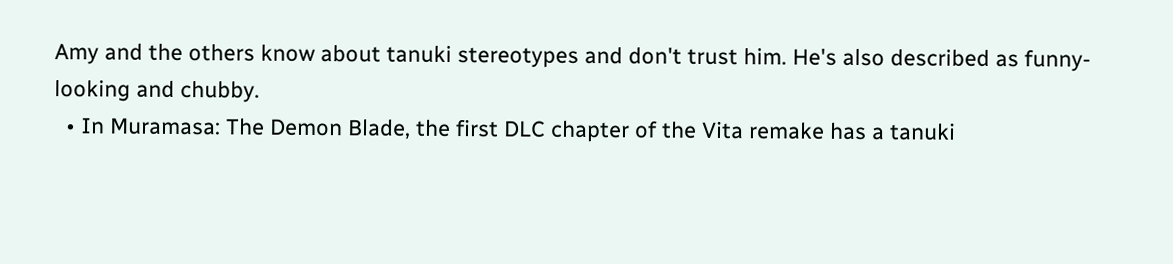Amy and the others know about tanuki stereotypes and don't trust him. He's also described as funny-looking and chubby.
  • In Muramasa: The Demon Blade, the first DLC chapter of the Vita remake has a tanuki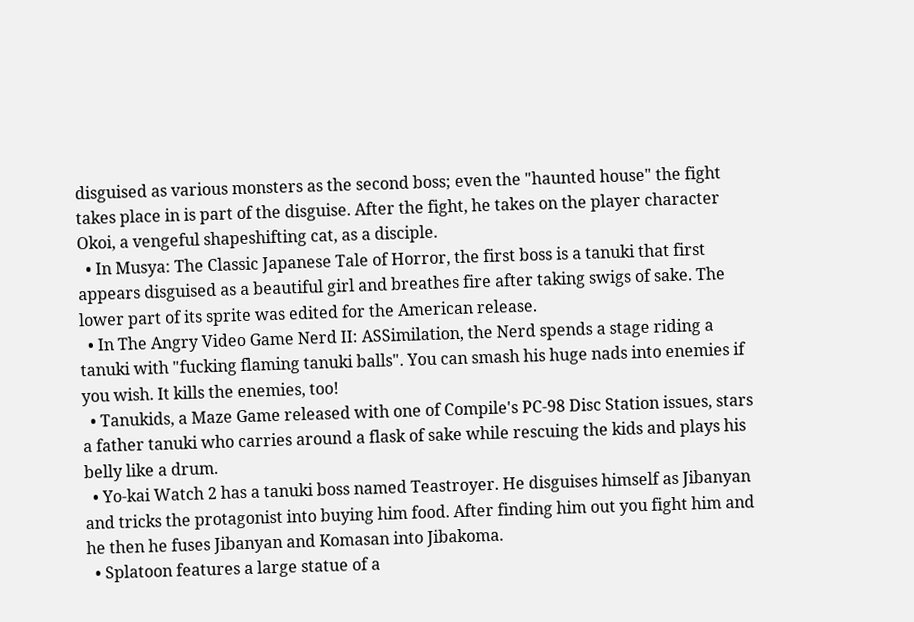disguised as various monsters as the second boss; even the "haunted house" the fight takes place in is part of the disguise. After the fight, he takes on the player character Okoi, a vengeful shapeshifting cat, as a disciple.
  • In Musya: The Classic Japanese Tale of Horror, the first boss is a tanuki that first appears disguised as a beautiful girl and breathes fire after taking swigs of sake. The lower part of its sprite was edited for the American release.
  • In The Angry Video Game Nerd II: ASSimilation, the Nerd spends a stage riding a tanuki with "fucking flaming tanuki balls". You can smash his huge nads into enemies if you wish. It kills the enemies, too!
  • Tanukids, a Maze Game released with one of Compile's PC-98 Disc Station issues, stars a father tanuki who carries around a flask of sake while rescuing the kids and plays his belly like a drum.
  • Yo-kai Watch 2 has a tanuki boss named Teastroyer. He disguises himself as Jibanyan and tricks the protagonist into buying him food. After finding him out you fight him and he then he fuses Jibanyan and Komasan into Jibakoma.
  • Splatoon features a large statue of a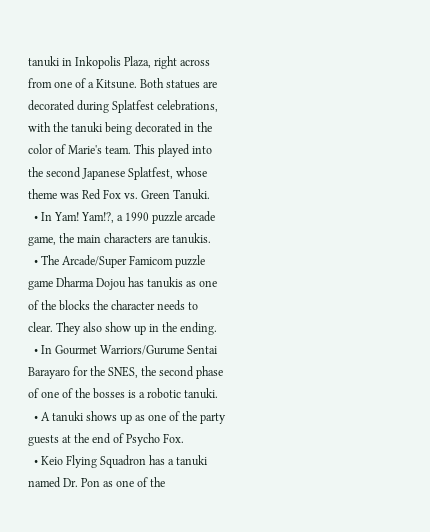tanuki in Inkopolis Plaza, right across from one of a Kitsune. Both statues are decorated during Splatfest celebrations, with the tanuki being decorated in the color of Marie's team. This played into the second Japanese Splatfest, whose theme was Red Fox vs. Green Tanuki.
  • In Yam! Yam!?, a 1990 puzzle arcade game, the main characters are tanukis.
  • The Arcade/Super Famicom puzzle game Dharma Dojou has tanukis as one of the blocks the character needs to clear. They also show up in the ending.
  • In Gourmet Warriors/Gurume Sentai Barayaro for the SNES, the second phase of one of the bosses is a robotic tanuki.
  • A tanuki shows up as one of the party guests at the end of Psycho Fox.
  • Keio Flying Squadron has a tanuki named Dr. Pon as one of the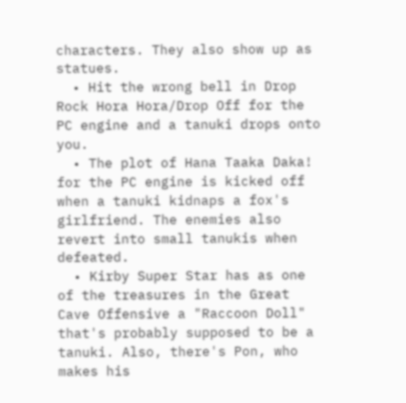characters. They also show up as statues.
  • Hit the wrong bell in Drop Rock Hora Hora/Drop Off for the PC engine and a tanuki drops onto you.
  • The plot of Hana Taaka Daka! for the PC engine is kicked off when a tanuki kidnaps a fox's girlfriend. The enemies also revert into small tanukis when defeated.
  • Kirby Super Star has as one of the treasures in the Great Cave Offensive a "Raccoon Doll" that's probably supposed to be a tanuki. Also, there's Pon, who makes his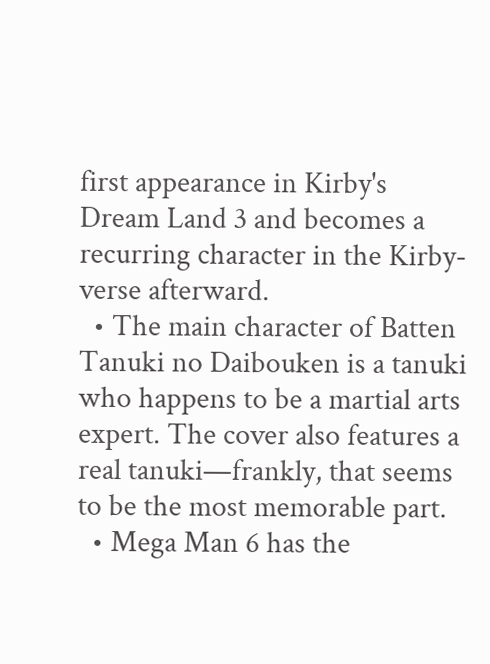first appearance in Kirby's Dream Land 3 and becomes a recurring character in the Kirby-verse afterward.
  • The main character of Batten Tanuki no Daibouken is a tanuki who happens to be a martial arts expert. The cover also features a real tanuki—frankly, that seems to be the most memorable part.
  • Mega Man 6 has the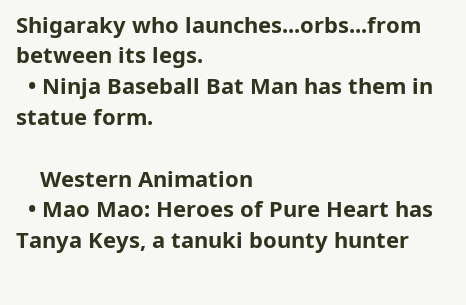Shigaraky who launches...orbs...from between its legs.
  • Ninja Baseball Bat Man has them in statue form.

    Western Animation
  • Mao Mao: Heroes of Pure Heart has Tanya Keys, a tanuki bounty hunter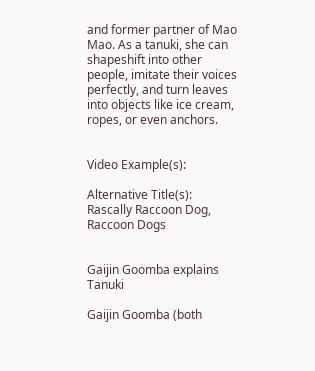and former partner of Mao Mao. As a tanuki, she can shapeshift into other people, imitate their voices perfectly, and turn leaves into objects like ice cream, ropes, or even anchors.


Video Example(s):

Alternative Title(s): Rascally Raccoon Dog, Raccoon Dogs


Gaijin Goomba explains Tanuki

Gaijin Goomba (both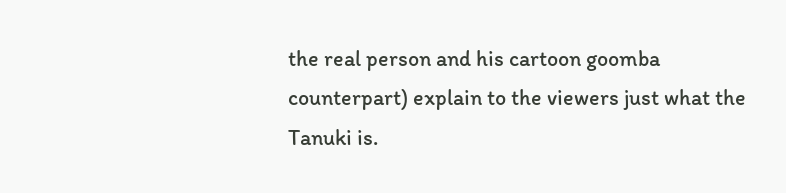the real person and his cartoon goomba counterpart) explain to the viewers just what the Tanuki is.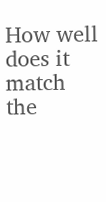How well does it match the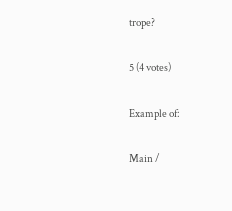trope?

5 (4 votes)

Example of:

Main /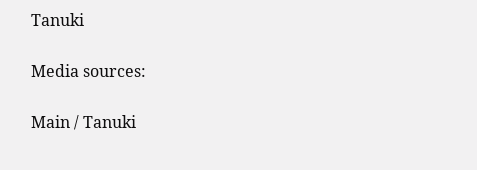Tanuki

Media sources:

Main / Tanuki